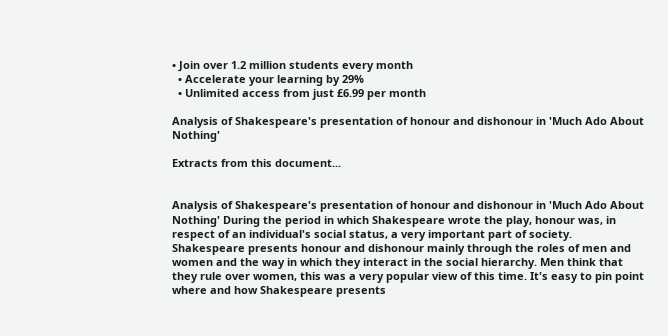• Join over 1.2 million students every month
  • Accelerate your learning by 29%
  • Unlimited access from just £6.99 per month

Analysis of Shakespeare's presentation of honour and dishonour in 'Much Ado About Nothing'

Extracts from this document...


Analysis of Shakespeare's presentation of honour and dishonour in 'Much Ado About Nothing' During the period in which Shakespeare wrote the play, honour was, in respect of an individual's social status, a very important part of society. Shakespeare presents honour and dishonour mainly through the roles of men and women and the way in which they interact in the social hierarchy. Men think that they rule over women, this was a very popular view of this time. It's easy to pin point where and how Shakespeare presents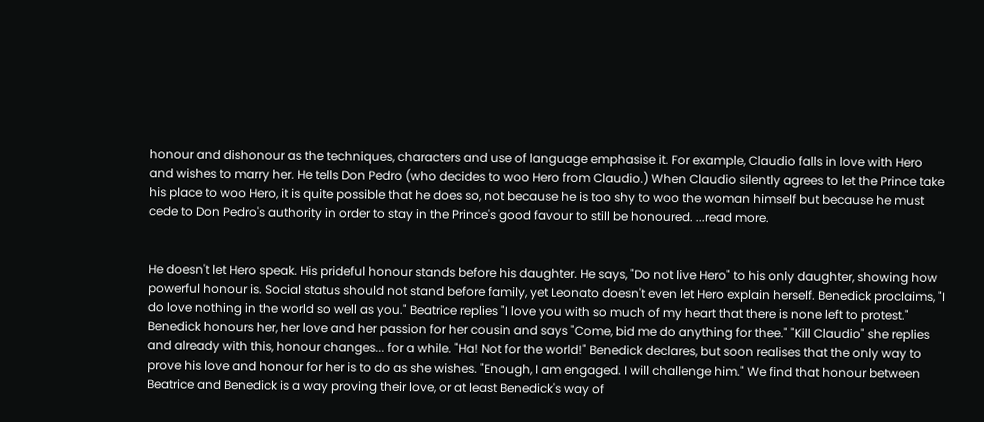honour and dishonour as the techniques, characters and use of language emphasise it. For example, Claudio falls in love with Hero and wishes to marry her. He tells Don Pedro (who decides to woo Hero from Claudio.) When Claudio silently agrees to let the Prince take his place to woo Hero, it is quite possible that he does so, not because he is too shy to woo the woman himself but because he must cede to Don Pedro's authority in order to stay in the Prince's good favour to still be honoured. ...read more.


He doesn't let Hero speak. His prideful honour stands before his daughter. He says, "Do not live Hero" to his only daughter, showing how powerful honour is. Social status should not stand before family, yet Leonato doesn't even let Hero explain herself. Benedick proclaims, "I do love nothing in the world so well as you." Beatrice replies "I love you with so much of my heart that there is none left to protest." Benedick honours her, her love and her passion for her cousin and says "Come, bid me do anything for thee." "Kill Claudio" she replies and already with this, honour changes... for a while. "Ha! Not for the world!" Benedick declares, but soon realises that the only way to prove his love and honour for her is to do as she wishes. "Enough, I am engaged. I will challenge him." We find that honour between Beatrice and Benedick is a way proving their love, or at least Benedick's way of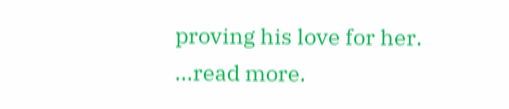proving his love for her. ...read more.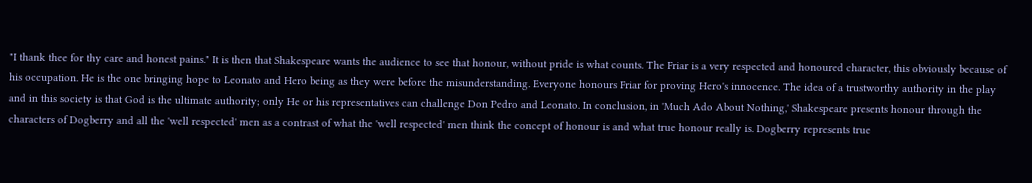"I thank thee for thy care and honest pains." It is then that Shakespeare wants the audience to see that honour, without pride is what counts. The Friar is a very respected and honoured character, this obviously because of his occupation. He is the one bringing hope to Leonato and Hero being as they were before the misunderstanding. Everyone honours Friar for proving Hero's innocence. The idea of a trustworthy authority in the play and in this society is that God is the ultimate authority; only He or his representatives can challenge Don Pedro and Leonato. In conclusion, in 'Much Ado About Nothing,' Shakespeare presents honour through the characters of Dogberry and all the 'well respected' men as a contrast of what the 'well respected' men think the concept of honour is and what true honour really is. Dogberry represents true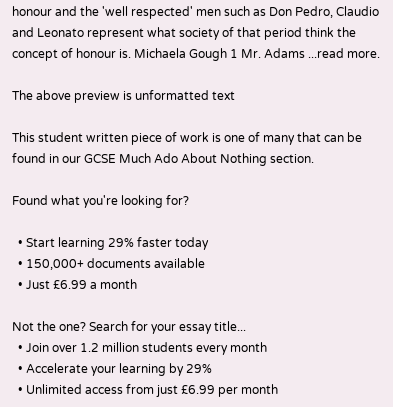honour and the 'well respected' men such as Don Pedro, Claudio and Leonato represent what society of that period think the concept of honour is. Michaela Gough 1 Mr. Adams ...read more.

The above preview is unformatted text

This student written piece of work is one of many that can be found in our GCSE Much Ado About Nothing section.

Found what you're looking for?

  • Start learning 29% faster today
  • 150,000+ documents available
  • Just £6.99 a month

Not the one? Search for your essay title...
  • Join over 1.2 million students every month
  • Accelerate your learning by 29%
  • Unlimited access from just £6.99 per month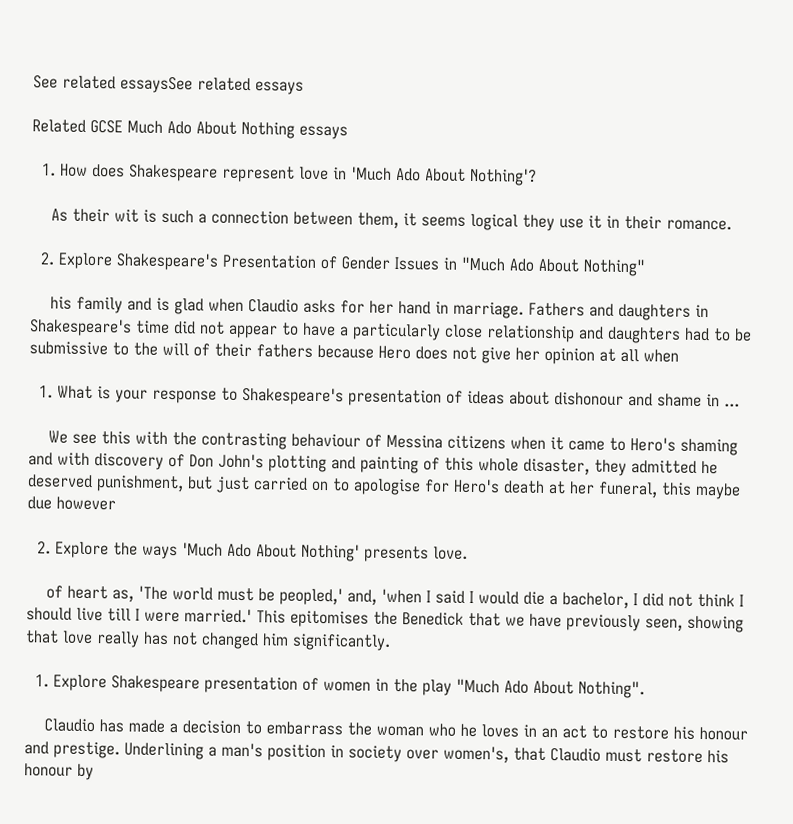See related essaysSee related essays

Related GCSE Much Ado About Nothing essays

  1. How does Shakespeare represent love in 'Much Ado About Nothing'?

    As their wit is such a connection between them, it seems logical they use it in their romance.

  2. Explore Shakespeare's Presentation of Gender Issues in "Much Ado About Nothing"

    his family and is glad when Claudio asks for her hand in marriage. Fathers and daughters in Shakespeare's time did not appear to have a particularly close relationship and daughters had to be submissive to the will of their fathers because Hero does not give her opinion at all when

  1. What is your response to Shakespeare's presentation of ideas about dishonour and shame in ...

    We see this with the contrasting behaviour of Messina citizens when it came to Hero's shaming and with discovery of Don John's plotting and painting of this whole disaster, they admitted he deserved punishment, but just carried on to apologise for Hero's death at her funeral, this maybe due however

  2. Explore the ways 'Much Ado About Nothing' presents love.

    of heart as, 'The world must be peopled,' and, 'when I said I would die a bachelor, I did not think I should live till I were married.' This epitomises the Benedick that we have previously seen, showing that love really has not changed him significantly.

  1. Explore Shakespeare presentation of women in the play "Much Ado About Nothing".

    Claudio has made a decision to embarrass the woman who he loves in an act to restore his honour and prestige. Underlining a man's position in society over women's, that Claudio must restore his honour by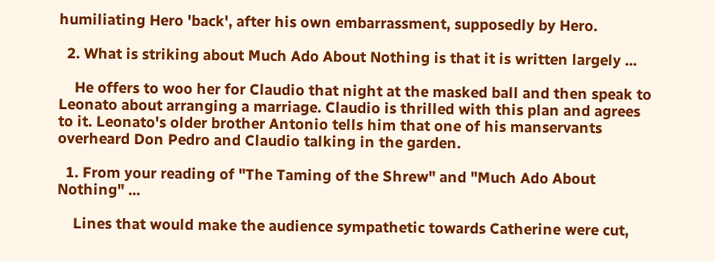humiliating Hero 'back', after his own embarrassment, supposedly by Hero.

  2. What is striking about Much Ado About Nothing is that it is written largely ...

    He offers to woo her for Claudio that night at the masked ball and then speak to Leonato about arranging a marriage. Claudio is thrilled with this plan and agrees to it. Leonato's older brother Antonio tells him that one of his manservants overheard Don Pedro and Claudio talking in the garden.

  1. From your reading of "The Taming of the Shrew" and "Much Ado About Nothing" ...

    Lines that would make the audience sympathetic towards Catherine were cut,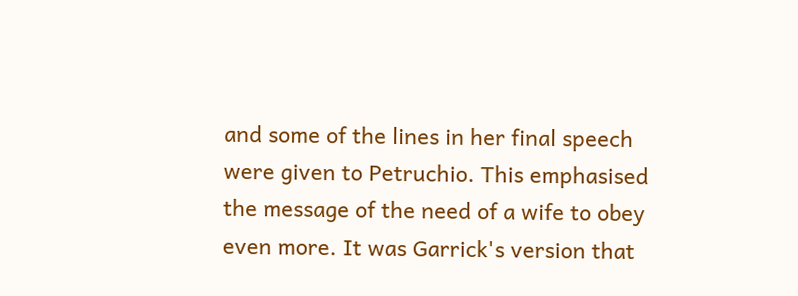and some of the lines in her final speech were given to Petruchio. This emphasised the message of the need of a wife to obey even more. It was Garrick's version that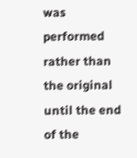was performed rather than the original until the end of the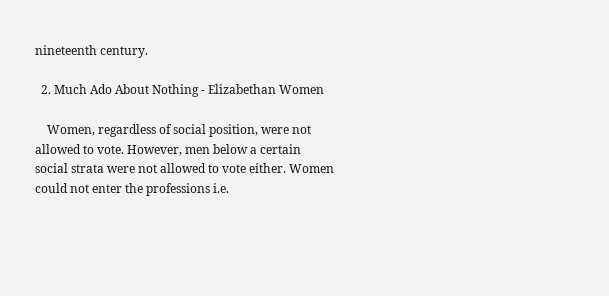nineteenth century.

  2. Much Ado About Nothing - Elizabethan Women

    Women, regardless of social position, were not allowed to vote. However, men below a certain social strata were not allowed to vote either. Women could not enter the professions i.e.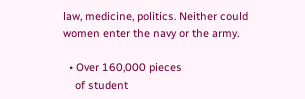law, medicine, politics. Neither could women enter the navy or the army.

  • Over 160,000 pieces
    of student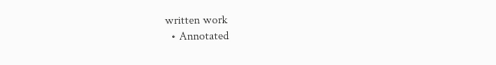written work
  • Annotated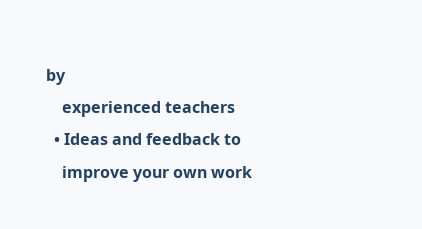by
    experienced teachers
  • Ideas and feedback to
    improve your own work